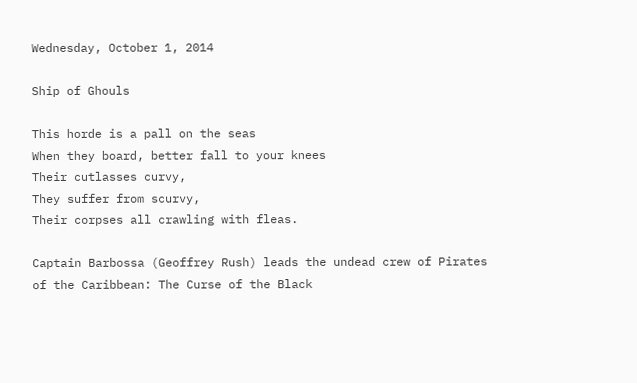Wednesday, October 1, 2014

Ship of Ghouls

This horde is a pall on the seas
When they board, better fall to your knees
Their cutlasses curvy,
They suffer from scurvy,
Their corpses all crawling with fleas.

Captain Barbossa (Geoffrey Rush) leads the undead crew of Pirates of the Caribbean: The Curse of the Black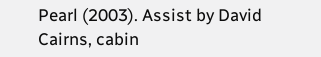Pearl (2003). Assist by David Cairns, cabin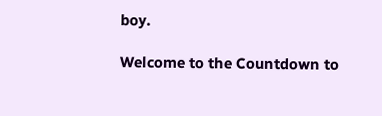boy.

Welcome to the Countdown to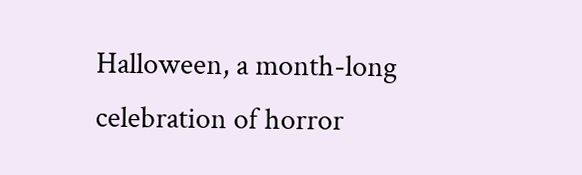Halloween, a month-long celebration of horror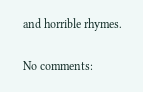and horrible rhymes.

No comments: